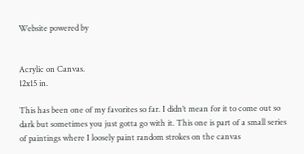Website powered by


Acrylic on Canvas.
12x15 in.

This has been one of my favorites so far. I didn’t mean for it to come out so dark but sometimes you just gotta go with it. This one is part of a small series of paintings where I loosely paint random strokes on the canvas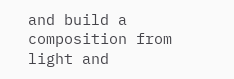and build a composition from light and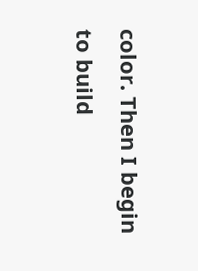color. Then I begin to build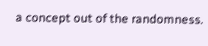a concept out of the randomness.